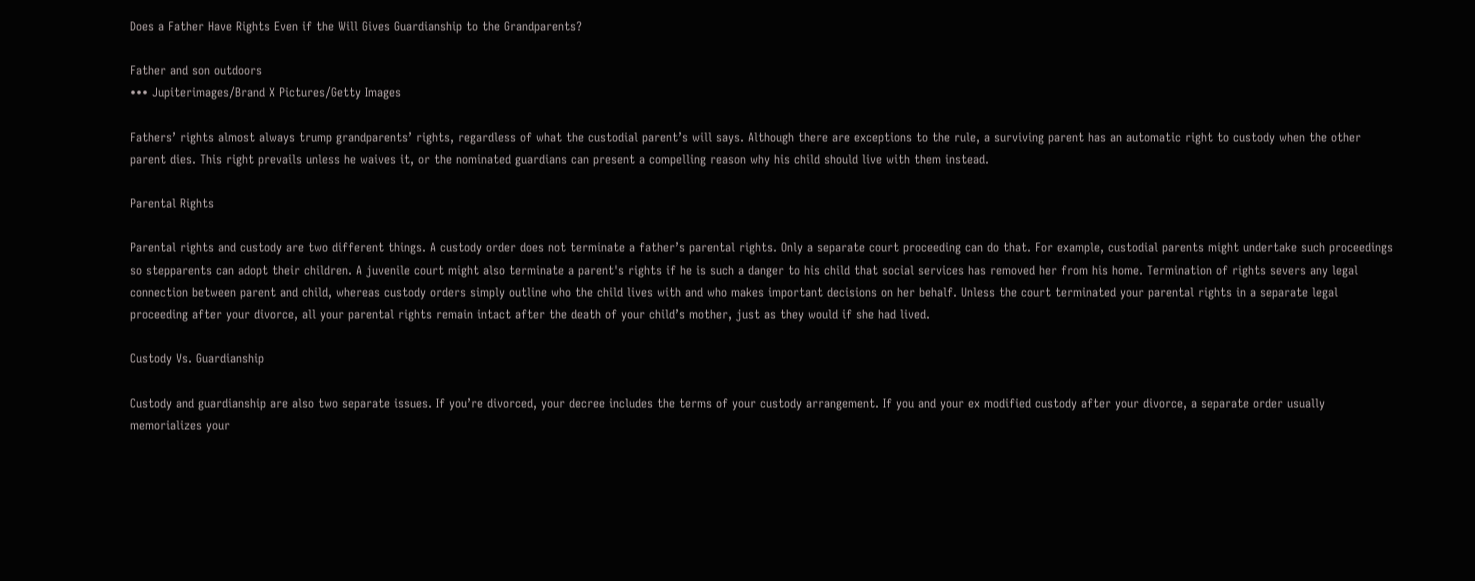Does a Father Have Rights Even if the Will Gives Guardianship to the Grandparents?

Father and son outdoors
••• Jupiterimages/Brand X Pictures/Getty Images

Fathers’ rights almost always trump grandparents’ rights, regardless of what the custodial parent’s will says. Although there are exceptions to the rule, a surviving parent has an automatic right to custody when the other parent dies. This right prevails unless he waives it, or the nominated guardians can present a compelling reason why his child should live with them instead.

Parental Rights

Parental rights and custody are two different things. A custody order does not terminate a father’s parental rights. Only a separate court proceeding can do that. For example, custodial parents might undertake such proceedings so stepparents can adopt their children. A juvenile court might also terminate a parent's rights if he is such a danger to his child that social services has removed her from his home. Termination of rights severs any legal connection between parent and child, whereas custody orders simply outline who the child lives with and who makes important decisions on her behalf. Unless the court terminated your parental rights in a separate legal proceeding after your divorce, all your parental rights remain intact after the death of your child’s mother, just as they would if she had lived.

Custody Vs. Guardianship

Custody and guardianship are also two separate issues. If you’re divorced, your decree includes the terms of your custody arrangement. If you and your ex modified custody after your divorce, a separate order usually memorializes your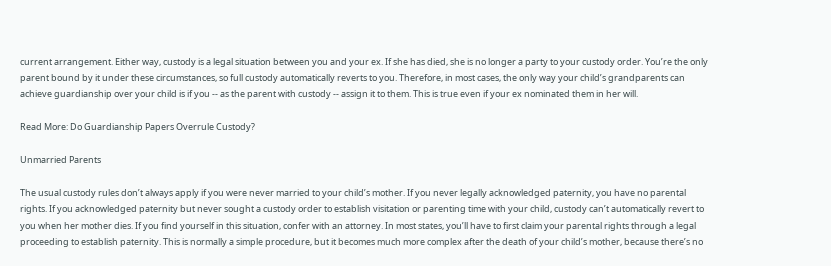current arrangement. Either way, custody is a legal situation between you and your ex. If she has died, she is no longer a party to your custody order. You’re the only parent bound by it under these circumstances, so full custody automatically reverts to you. Therefore, in most cases, the only way your child’s grandparents can achieve guardianship over your child is if you -- as the parent with custody -- assign it to them. This is true even if your ex nominated them in her will.

Read More: Do Guardianship Papers Overrule Custody?

Unmarried Parents

The usual custody rules don’t always apply if you were never married to your child’s mother. If you never legally acknowledged paternity, you have no parental rights. If you acknowledged paternity but never sought a custody order to establish visitation or parenting time with your child, custody can’t automatically revert to you when her mother dies. If you find yourself in this situation, confer with an attorney. In most states, you’ll have to first claim your parental rights through a legal proceeding to establish paternity. This is normally a simple procedure, but it becomes much more complex after the death of your child’s mother, because there’s no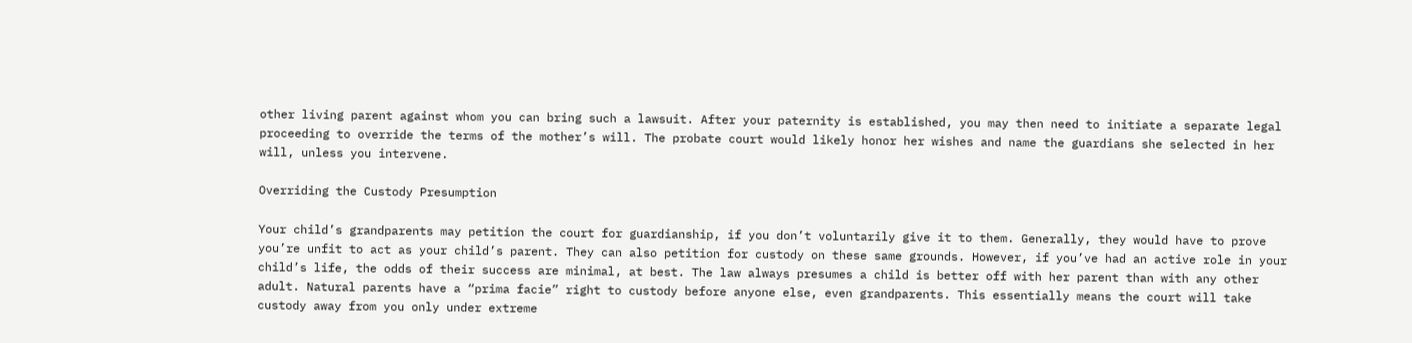other living parent against whom you can bring such a lawsuit. After your paternity is established, you may then need to initiate a separate legal proceeding to override the terms of the mother’s will. The probate court would likely honor her wishes and name the guardians she selected in her will, unless you intervene.

Overriding the Custody Presumption

Your child’s grandparents may petition the court for guardianship, if you don’t voluntarily give it to them. Generally, they would have to prove you’re unfit to act as your child’s parent. They can also petition for custody on these same grounds. However, if you’ve had an active role in your child’s life, the odds of their success are minimal, at best. The law always presumes a child is better off with her parent than with any other adult. Natural parents have a “prima facie” right to custody before anyone else, even grandparents. This essentially means the court will take custody away from you only under extreme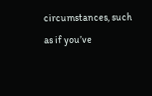circumstances, such as if you’ve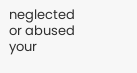neglected or abused your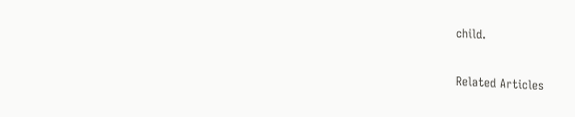child.

Related Articles